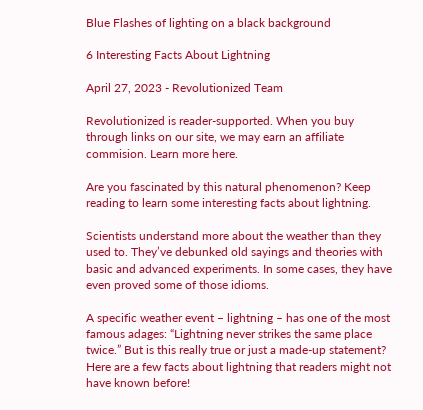Blue Flashes of lighting on a black background

6 Interesting Facts About Lightning

April 27, 2023 - Revolutionized Team

Revolutionized is reader-supported. When you buy through links on our site, we may earn an affiliate commision. Learn more here.

Are you fascinated by this natural phenomenon? Keep reading to learn some interesting facts about lightning.

Scientists understand more about the weather than they used to. They’ve debunked old sayings and theories with basic and advanced experiments. In some cases, they have even proved some of those idioms.

A specific weather event – lightning – has one of the most famous adages: “Lightning never strikes the same place twice.” But is this really true or just a made-up statement? Here are a few facts about lightning that readers might not have known before!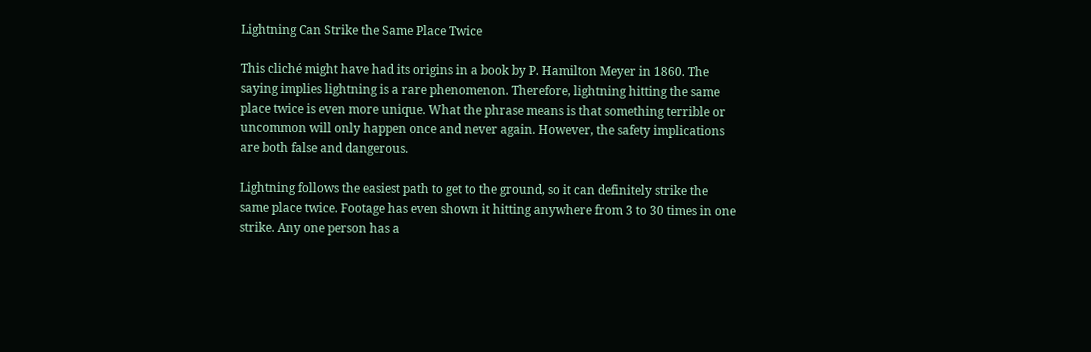Lightning Can Strike the Same Place Twice

This cliché might have had its origins in a book by P. Hamilton Meyer in 1860. The saying implies lightning is a rare phenomenon. Therefore, lightning hitting the same place twice is even more unique. What the phrase means is that something terrible or uncommon will only happen once and never again. However, the safety implications are both false and dangerous.

Lightning follows the easiest path to get to the ground, so it can definitely strike the same place twice. Footage has even shown it hitting anywhere from 3 to 30 times in one strike. Any one person has a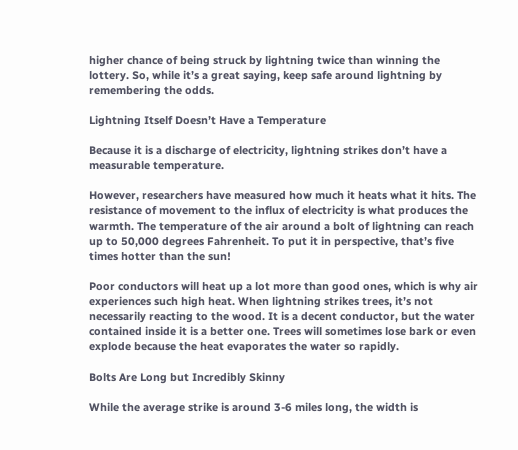higher chance of being struck by lightning twice than winning the lottery. So, while it’s a great saying, keep safe around lightning by remembering the odds.

Lightning Itself Doesn’t Have a Temperature

Because it is a discharge of electricity, lightning strikes don’t have a measurable temperature.

However, researchers have measured how much it heats what it hits. The resistance of movement to the influx of electricity is what produces the warmth. The temperature of the air around a bolt of lightning can reach up to 50,000 degrees Fahrenheit. To put it in perspective, that’s five times hotter than the sun!

Poor conductors will heat up a lot more than good ones, which is why air experiences such high heat. When lightning strikes trees, it’s not necessarily reacting to the wood. It is a decent conductor, but the water contained inside it is a better one. Trees will sometimes lose bark or even explode because the heat evaporates the water so rapidly.

Bolts Are Long but Incredibly Skinny

While the average strike is around 3-6 miles long, the width is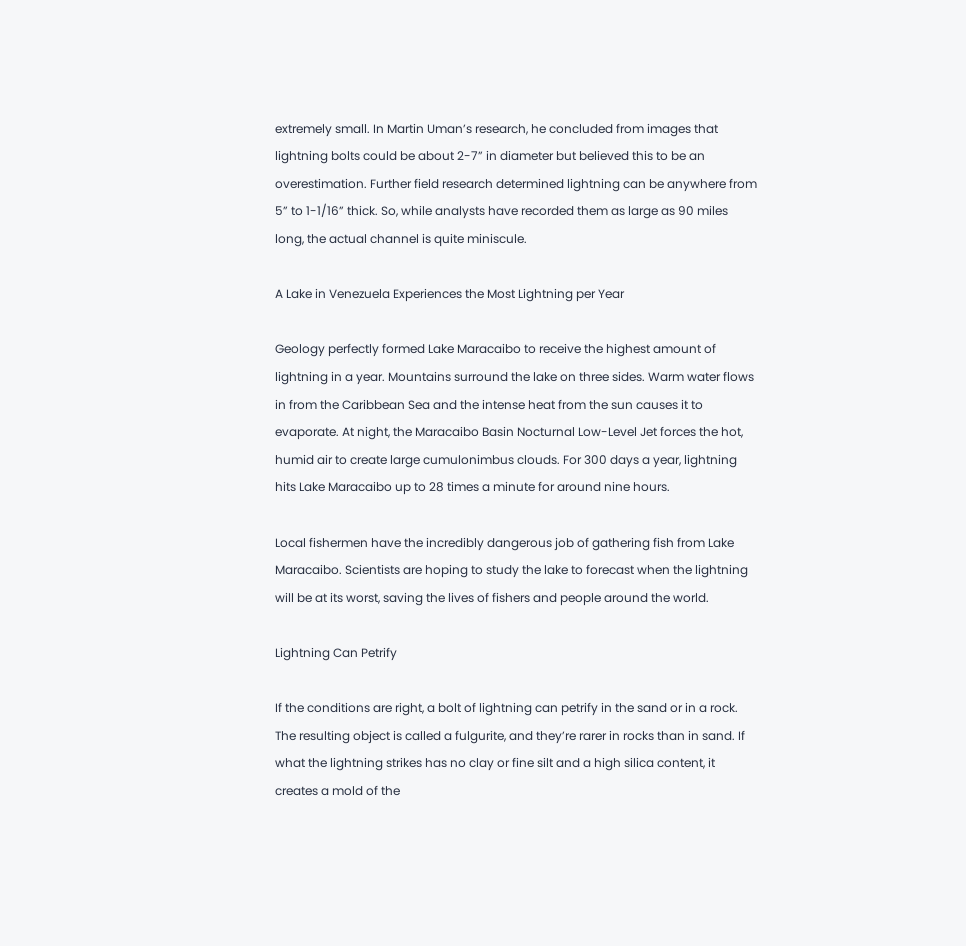extremely small. In Martin Uman’s research, he concluded from images that lightning bolts could be about 2-7” in diameter but believed this to be an overestimation. Further field research determined lightning can be anywhere from 5” to 1-1/16” thick. So, while analysts have recorded them as large as 90 miles long, the actual channel is quite miniscule.

A Lake in Venezuela Experiences the Most Lightning per Year

Geology perfectly formed Lake Maracaibo to receive the highest amount of lightning in a year. Mountains surround the lake on three sides. Warm water flows in from the Caribbean Sea and the intense heat from the sun causes it to evaporate. At night, the Maracaibo Basin Nocturnal Low-Level Jet forces the hot, humid air to create large cumulonimbus clouds. For 300 days a year, lightning hits Lake Maracaibo up to 28 times a minute for around nine hours.

Local fishermen have the incredibly dangerous job of gathering fish from Lake Maracaibo. Scientists are hoping to study the lake to forecast when the lightning will be at its worst, saving the lives of fishers and people around the world.

Lightning Can Petrify

If the conditions are right, a bolt of lightning can petrify in the sand or in a rock. The resulting object is called a fulgurite, and they’re rarer in rocks than in sand. If what the lightning strikes has no clay or fine silt and a high silica content, it creates a mold of the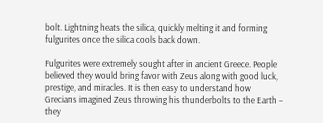bolt. Lightning heats the silica, quickly melting it and forming fulgurites once the silica cools back down.

Fulgurites were extremely sought after in ancient Greece. People believed they would bring favor with Zeus along with good luck, prestige, and miracles. It is then easy to understand how Grecians imagined Zeus throwing his thunderbolts to the Earth – they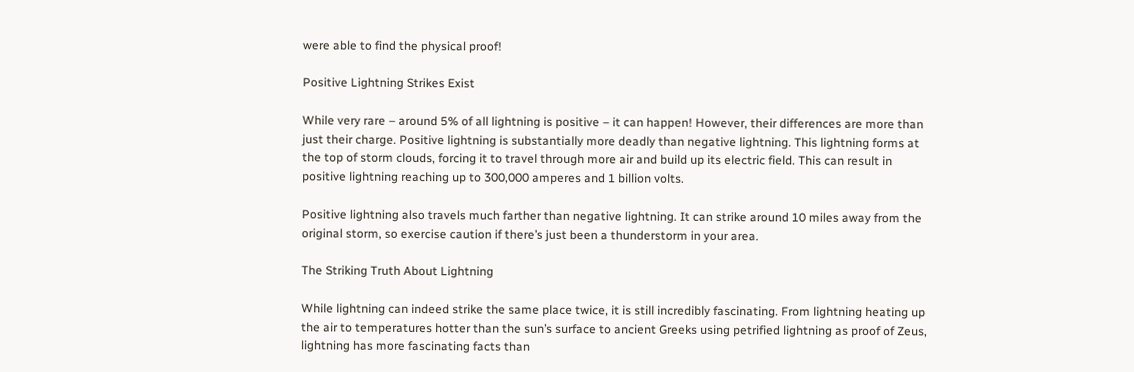were able to find the physical proof!

Positive Lightning Strikes Exist

While very rare – around 5% of all lightning is positive – it can happen! However, their differences are more than just their charge. Positive lightning is substantially more deadly than negative lightning. This lightning forms at the top of storm clouds, forcing it to travel through more air and build up its electric field. This can result in positive lightning reaching up to 300,000 amperes and 1 billion volts.

Positive lightning also travels much farther than negative lightning. It can strike around 10 miles away from the original storm, so exercise caution if there’s just been a thunderstorm in your area.

The Striking Truth About Lightning

While lightning can indeed strike the same place twice, it is still incredibly fascinating. From lightning heating up the air to temperatures hotter than the sun’s surface to ancient Greeks using petrified lightning as proof of Zeus, lightning has more fascinating facts than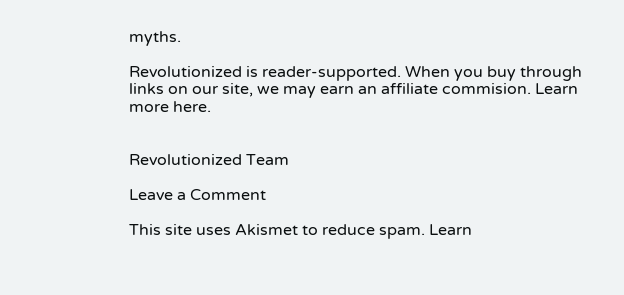myths.

Revolutionized is reader-supported. When you buy through links on our site, we may earn an affiliate commision. Learn more here.


Revolutionized Team

Leave a Comment

This site uses Akismet to reduce spam. Learn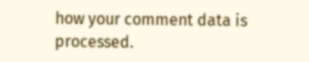how your comment data is processed.